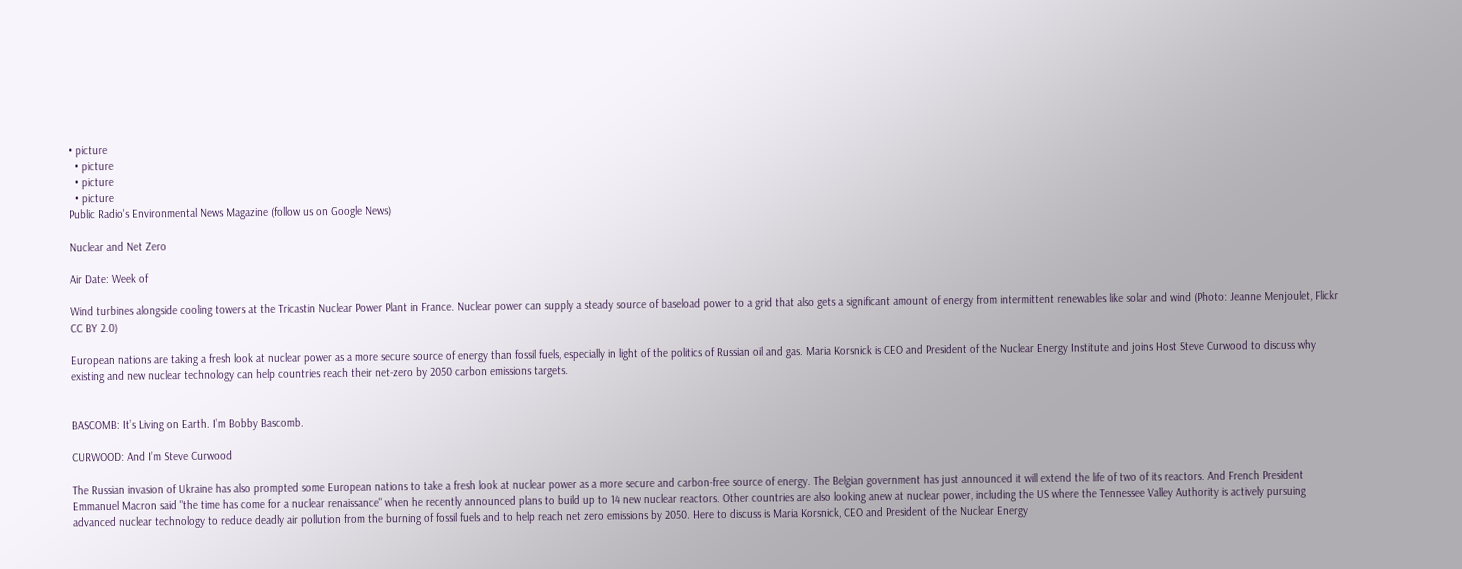• picture
  • picture
  • picture
  • picture
Public Radio's Environmental News Magazine (follow us on Google News)

Nuclear and Net Zero

Air Date: Week of

Wind turbines alongside cooling towers at the Tricastin Nuclear Power Plant in France. Nuclear power can supply a steady source of baseload power to a grid that also gets a significant amount of energy from intermittent renewables like solar and wind (Photo: Jeanne Menjoulet, Flickr CC BY 2.0)

European nations are taking a fresh look at nuclear power as a more secure source of energy than fossil fuels, especially in light of the politics of Russian oil and gas. Maria Korsnick is CEO and President of the Nuclear Energy Institute and joins Host Steve Curwood to discuss why existing and new nuclear technology can help countries reach their net-zero by 2050 carbon emissions targets.


BASCOMB: It’s Living on Earth. I’m Bobby Bascomb.

CURWOOD: And I’m Steve Curwood

The Russian invasion of Ukraine has also prompted some European nations to take a fresh look at nuclear power as a more secure and carbon-free source of energy. The Belgian government has just announced it will extend the life of two of its reactors. And French President Emmanuel Macron said "the time has come for a nuclear renaissance" when he recently announced plans to build up to 14 new nuclear reactors. Other countries are also looking anew at nuclear power, including the US where the Tennessee Valley Authority is actively pursuing advanced nuclear technology to reduce deadly air pollution from the burning of fossil fuels and to help reach net zero emissions by 2050. Here to discuss is Maria Korsnick, CEO and President of the Nuclear Energy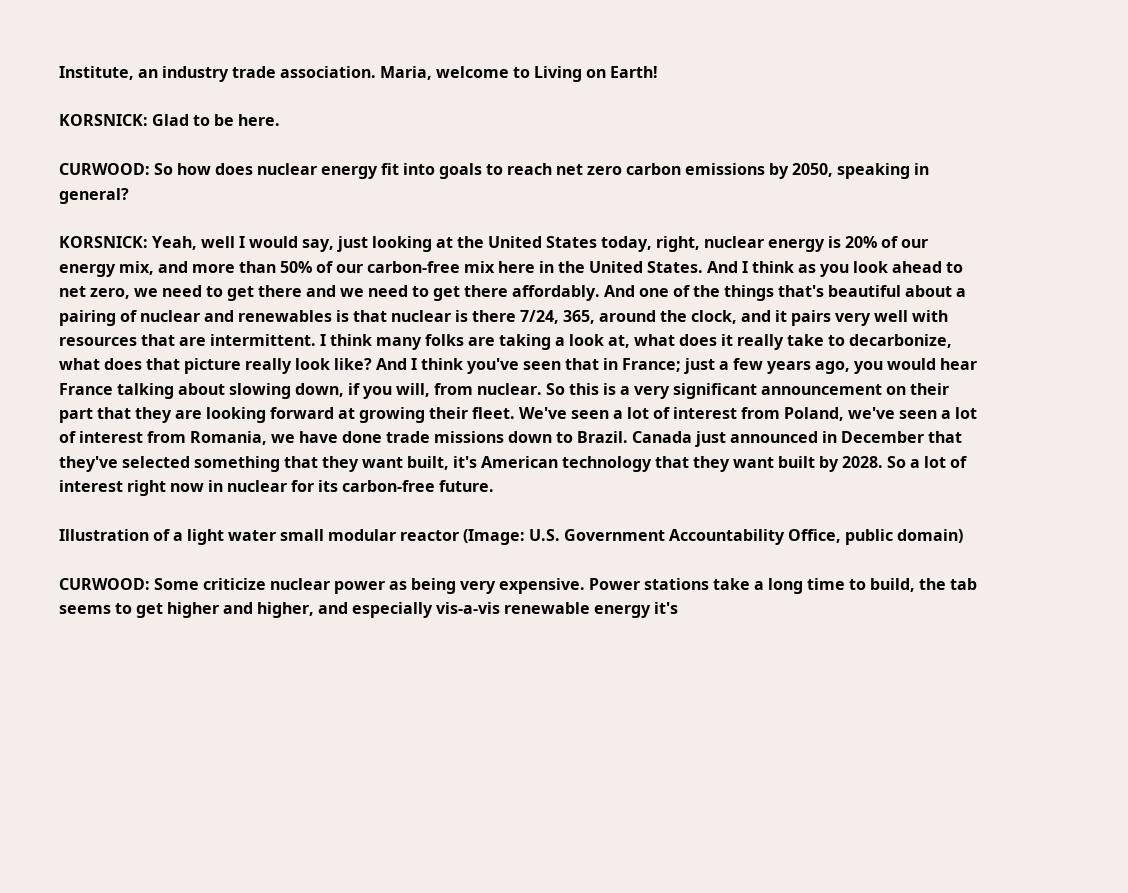Institute, an industry trade association. Maria, welcome to Living on Earth!

KORSNICK: Glad to be here.

CURWOOD: So how does nuclear energy fit into goals to reach net zero carbon emissions by 2050, speaking in general?

KORSNICK: Yeah, well I would say, just looking at the United States today, right, nuclear energy is 20% of our energy mix, and more than 50% of our carbon-free mix here in the United States. And I think as you look ahead to net zero, we need to get there and we need to get there affordably. And one of the things that's beautiful about a pairing of nuclear and renewables is that nuclear is there 7/24, 365, around the clock, and it pairs very well with resources that are intermittent. I think many folks are taking a look at, what does it really take to decarbonize, what does that picture really look like? And I think you've seen that in France; just a few years ago, you would hear France talking about slowing down, if you will, from nuclear. So this is a very significant announcement on their part that they are looking forward at growing their fleet. We've seen a lot of interest from Poland, we've seen a lot of interest from Romania, we have done trade missions down to Brazil. Canada just announced in December that they've selected something that they want built, it's American technology that they want built by 2028. So a lot of interest right now in nuclear for its carbon-free future.

Illustration of a light water small modular reactor (Image: U.S. Government Accountability Office, public domain)

CURWOOD: Some criticize nuclear power as being very expensive. Power stations take a long time to build, the tab seems to get higher and higher, and especially vis-a-vis renewable energy it's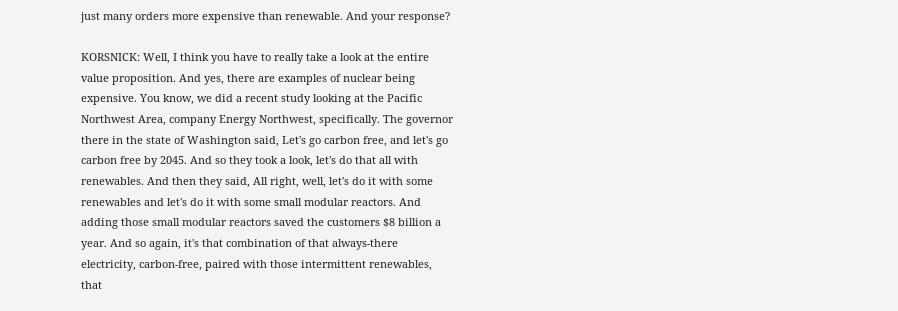just many orders more expensive than renewable. And your response?

KORSNICK: Well, I think you have to really take a look at the entire value proposition. And yes, there are examples of nuclear being expensive. You know, we did a recent study looking at the Pacific Northwest Area, company Energy Northwest, specifically. The governor there in the state of Washington said, Let's go carbon free, and let's go carbon free by 2045. And so they took a look, let's do that all with renewables. And then they said, All right, well, let's do it with some renewables and let's do it with some small modular reactors. And adding those small modular reactors saved the customers $8 billion a year. And so again, it's that combination of that always-there electricity, carbon-free, paired with those intermittent renewables, that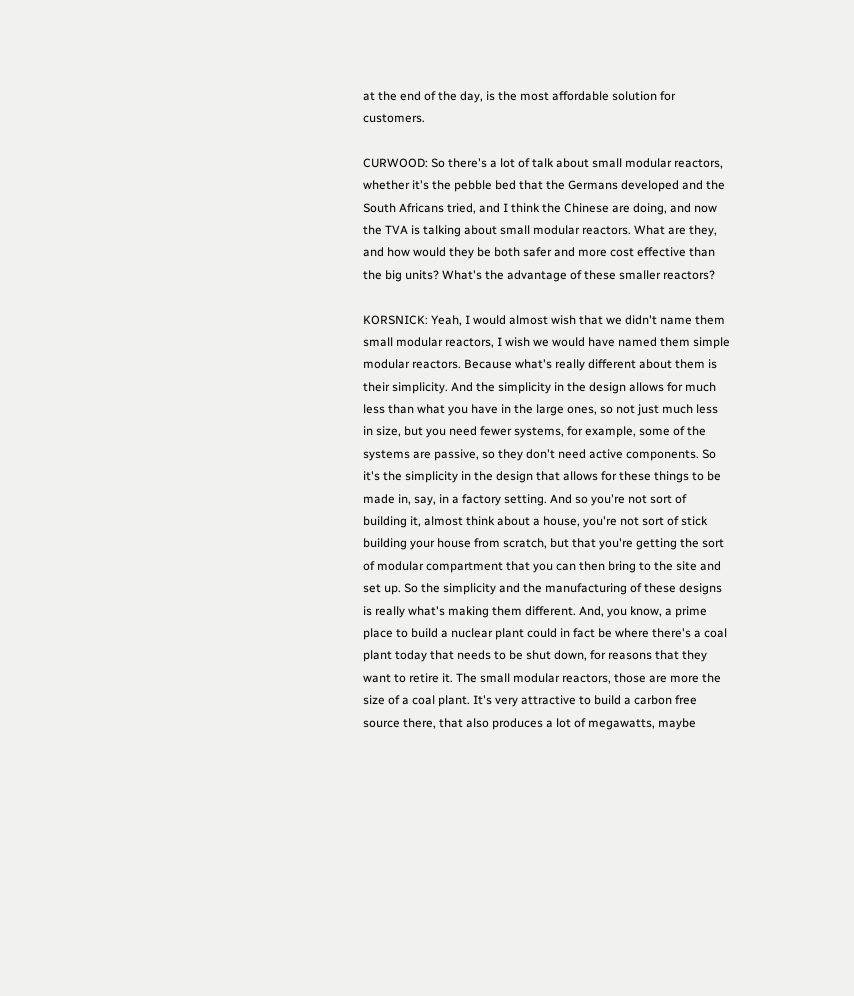at the end of the day, is the most affordable solution for customers.

CURWOOD: So there's a lot of talk about small modular reactors, whether it's the pebble bed that the Germans developed and the South Africans tried, and I think the Chinese are doing, and now the TVA is talking about small modular reactors. What are they, and how would they be both safer and more cost effective than the big units? What's the advantage of these smaller reactors?

KORSNICK: Yeah, I would almost wish that we didn't name them small modular reactors, I wish we would have named them simple modular reactors. Because what's really different about them is their simplicity. And the simplicity in the design allows for much less than what you have in the large ones, so not just much less in size, but you need fewer systems, for example, some of the systems are passive, so they don't need active components. So it's the simplicity in the design that allows for these things to be made in, say, in a factory setting. And so you're not sort of building it, almost think about a house, you're not sort of stick building your house from scratch, but that you're getting the sort of modular compartment that you can then bring to the site and set up. So the simplicity and the manufacturing of these designs is really what's making them different. And, you know, a prime place to build a nuclear plant could in fact be where there's a coal plant today that needs to be shut down, for reasons that they want to retire it. The small modular reactors, those are more the size of a coal plant. It's very attractive to build a carbon free source there, that also produces a lot of megawatts, maybe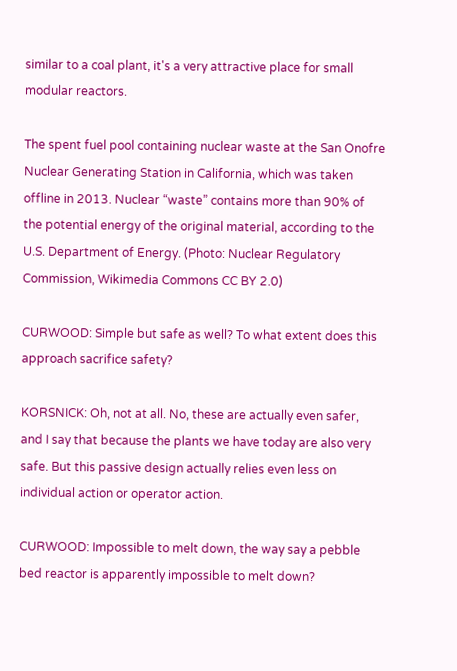similar to a coal plant, it's a very attractive place for small modular reactors.

The spent fuel pool containing nuclear waste at the San Onofre Nuclear Generating Station in California, which was taken offline in 2013. Nuclear “waste” contains more than 90% of the potential energy of the original material, according to the U.S. Department of Energy. (Photo: Nuclear Regulatory Commission, Wikimedia Commons CC BY 2.0)

CURWOOD: Simple but safe as well? To what extent does this approach sacrifice safety?

KORSNICK: Oh, not at all. No, these are actually even safer, and I say that because the plants we have today are also very safe. But this passive design actually relies even less on individual action or operator action.

CURWOOD: Impossible to melt down, the way say a pebble bed reactor is apparently impossible to melt down?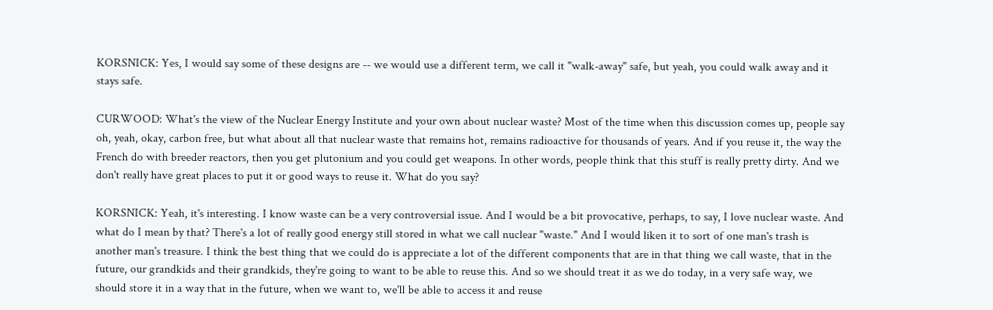KORSNICK: Yes, I would say some of these designs are -- we would use a different term, we call it "walk-away" safe, but yeah, you could walk away and it stays safe.

CURWOOD: What's the view of the Nuclear Energy Institute and your own about nuclear waste? Most of the time when this discussion comes up, people say oh, yeah, okay, carbon free, but what about all that nuclear waste that remains hot, remains radioactive for thousands of years. And if you reuse it, the way the French do with breeder reactors, then you get plutonium and you could get weapons. In other words, people think that this stuff is really pretty dirty. And we don't really have great places to put it or good ways to reuse it. What do you say?

KORSNICK: Yeah, it's interesting. I know waste can be a very controversial issue. And I would be a bit provocative, perhaps, to say, I love nuclear waste. And what do I mean by that? There's a lot of really good energy still stored in what we call nuclear "waste." And I would liken it to sort of one man's trash is another man's treasure. I think the best thing that we could do is appreciate a lot of the different components that are in that thing we call waste, that in the future, our grandkids and their grandkids, they're going to want to be able to reuse this. And so we should treat it as we do today, in a very safe way, we should store it in a way that in the future, when we want to, we'll be able to access it and reuse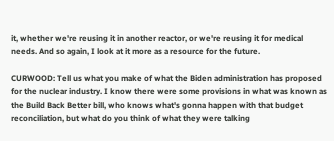it, whether we're reusing it in another reactor, or we're reusing it for medical needs. And so again, I look at it more as a resource for the future.

CURWOOD: Tell us what you make of what the Biden administration has proposed for the nuclear industry. I know there were some provisions in what was known as the Build Back Better bill, who knows what's gonna happen with that budget reconciliation, but what do you think of what they were talking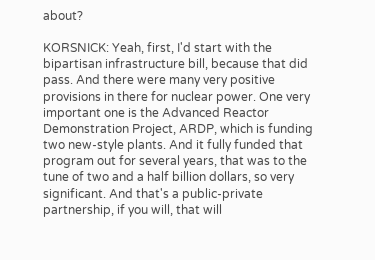about?

KORSNICK: Yeah, first, I'd start with the bipartisan infrastructure bill, because that did pass. And there were many very positive provisions in there for nuclear power. One very important one is the Advanced Reactor Demonstration Project, ARDP, which is funding two new-style plants. And it fully funded that program out for several years, that was to the tune of two and a half billion dollars, so very significant. And that's a public-private partnership, if you will, that will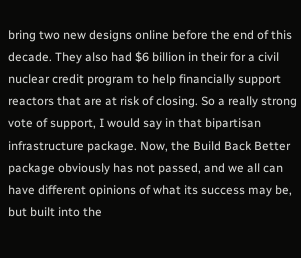bring two new designs online before the end of this decade. They also had $6 billion in their for a civil nuclear credit program to help financially support reactors that are at risk of closing. So a really strong vote of support, I would say in that bipartisan infrastructure package. Now, the Build Back Better package obviously has not passed, and we all can have different opinions of what its success may be, but built into the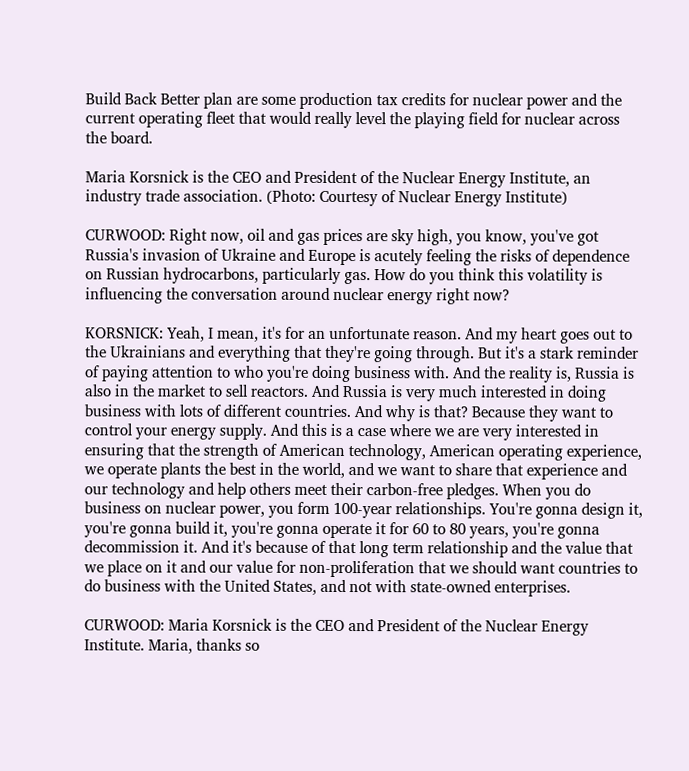Build Back Better plan are some production tax credits for nuclear power and the current operating fleet that would really level the playing field for nuclear across the board.

Maria Korsnick is the CEO and President of the Nuclear Energy Institute, an industry trade association. (Photo: Courtesy of Nuclear Energy Institute)

CURWOOD: Right now, oil and gas prices are sky high, you know, you've got Russia's invasion of Ukraine and Europe is acutely feeling the risks of dependence on Russian hydrocarbons, particularly gas. How do you think this volatility is influencing the conversation around nuclear energy right now?

KORSNICK: Yeah, I mean, it's for an unfortunate reason. And my heart goes out to the Ukrainians and everything that they're going through. But it's a stark reminder of paying attention to who you're doing business with. And the reality is, Russia is also in the market to sell reactors. And Russia is very much interested in doing business with lots of different countries. And why is that? Because they want to control your energy supply. And this is a case where we are very interested in ensuring that the strength of American technology, American operating experience, we operate plants the best in the world, and we want to share that experience and our technology and help others meet their carbon-free pledges. When you do business on nuclear power, you form 100-year relationships. You're gonna design it, you're gonna build it, you're gonna operate it for 60 to 80 years, you're gonna decommission it. And it's because of that long term relationship and the value that we place on it and our value for non-proliferation that we should want countries to do business with the United States, and not with state-owned enterprises.

CURWOOD: Maria Korsnick is the CEO and President of the Nuclear Energy Institute. Maria, thanks so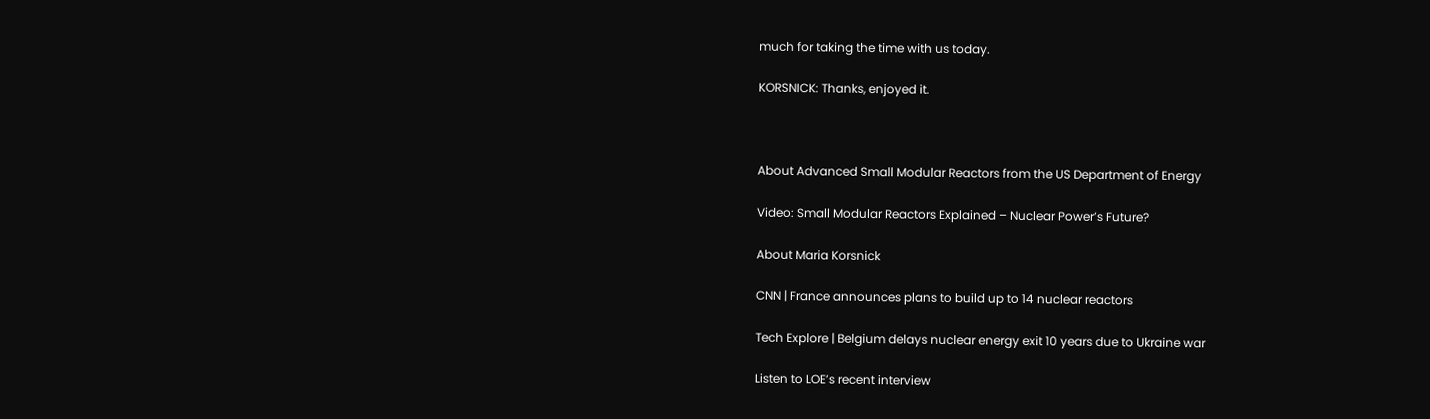much for taking the time with us today.

KORSNICK: Thanks, enjoyed it.



About Advanced Small Modular Reactors from the US Department of Energy

Video: Small Modular Reactors Explained – Nuclear Power’s Future?

About Maria Korsnick

CNN | France announces plans to build up to 14 nuclear reactors

Tech Explore | Belgium delays nuclear energy exit 10 years due to Ukraine war

Listen to LOE’s recent interview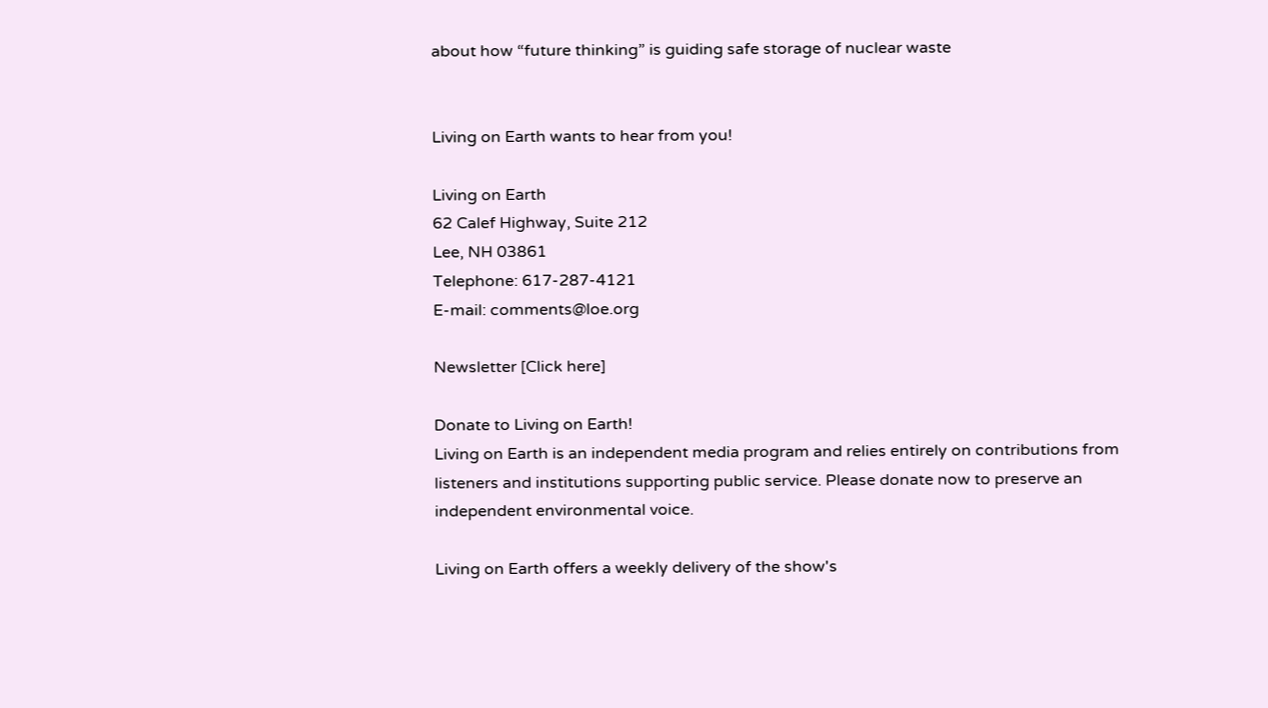about how “future thinking” is guiding safe storage of nuclear waste


Living on Earth wants to hear from you!

Living on Earth
62 Calef Highway, Suite 212
Lee, NH 03861
Telephone: 617-287-4121
E-mail: comments@loe.org

Newsletter [Click here]

Donate to Living on Earth!
Living on Earth is an independent media program and relies entirely on contributions from listeners and institutions supporting public service. Please donate now to preserve an independent environmental voice.

Living on Earth offers a weekly delivery of the show's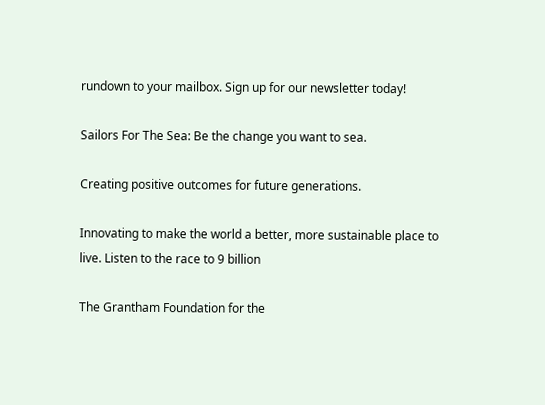rundown to your mailbox. Sign up for our newsletter today!

Sailors For The Sea: Be the change you want to sea.

Creating positive outcomes for future generations.

Innovating to make the world a better, more sustainable place to live. Listen to the race to 9 billion

The Grantham Foundation for the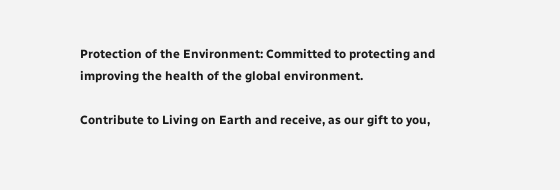Protection of the Environment: Committed to protecting and improving the health of the global environment.

Contribute to Living on Earth and receive, as our gift to you,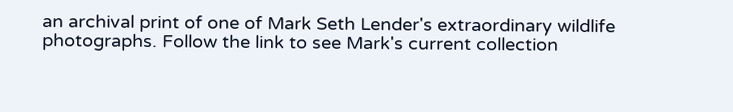an archival print of one of Mark Seth Lender's extraordinary wildlife photographs. Follow the link to see Mark's current collection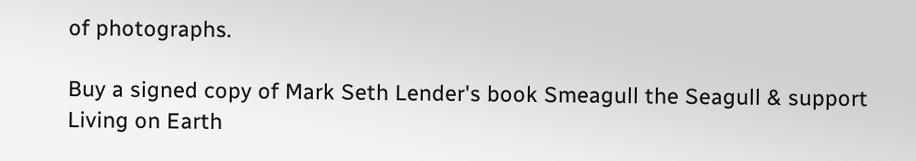of photographs.

Buy a signed copy of Mark Seth Lender's book Smeagull the Seagull & support Living on Earth